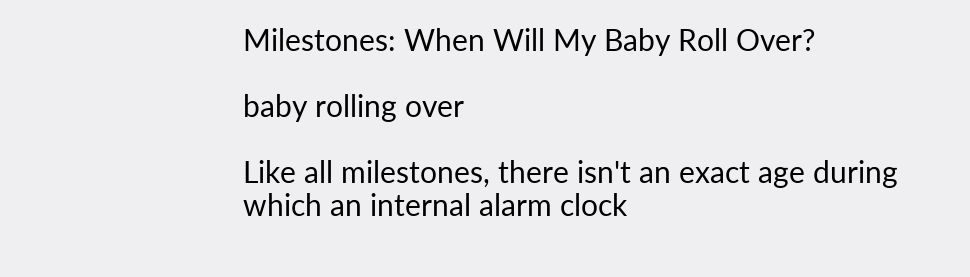Milestones: When Will My Baby Roll Over?

baby rolling over

Like all milestones, there isn't an exact age during which an internal alarm clock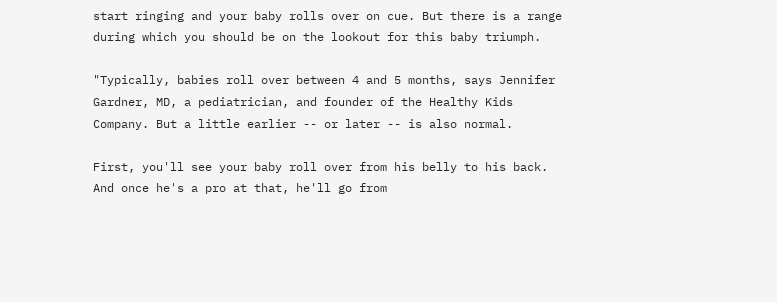start ringing and your baby rolls over on cue. But there is a range during which you should be on the lookout for this baby triumph.

"Typically, babies roll over between 4 and 5 months, says Jennifer Gardner, MD, a pediatrician, and founder of the Healthy Kids Company. But a little earlier -- or later -- is also normal.

First, you'll see your baby roll over from his belly to his back. And once he's a pro at that, he'll go from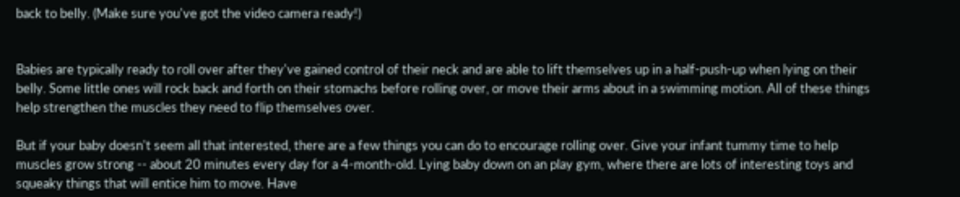back to belly. (Make sure you've got the video camera ready!)


Babies are typically ready to roll over after they've gained control of their neck and are able to lift themselves up in a half-push-up when lying on their belly. Some little ones will rock back and forth on their stomachs before rolling over, or move their arms about in a swimming motion. All of these things help strengthen the muscles they need to flip themselves over.

But if your baby doesn't seem all that interested, there are a few things you can do to encourage rolling over. Give your infant tummy time to help muscles grow strong -- about 20 minutes every day for a 4-month-old. Lying baby down on an play gym, where there are lots of interesting toys and squeaky things that will entice him to move. Have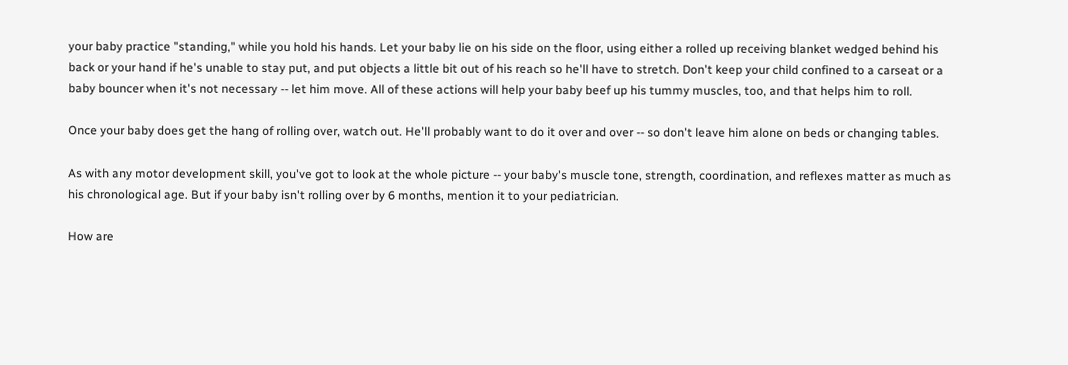your baby practice "standing," while you hold his hands. Let your baby lie on his side on the floor, using either a rolled up receiving blanket wedged behind his back or your hand if he's unable to stay put, and put objects a little bit out of his reach so he'll have to stretch. Don't keep your child confined to a carseat or a baby bouncer when it's not necessary -- let him move. All of these actions will help your baby beef up his tummy muscles, too, and that helps him to roll.

Once your baby does get the hang of rolling over, watch out. He'll probably want to do it over and over -- so don't leave him alone on beds or changing tables.

As with any motor development skill, you've got to look at the whole picture -- your baby's muscle tone, strength, coordination, and reflexes matter as much as his chronological age. But if your baby isn't rolling over by 6 months, mention it to your pediatrician.

How are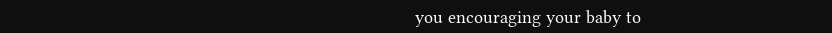you encouraging your baby to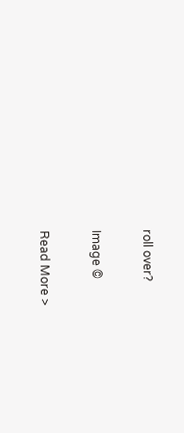roll over?

Image ©

Read More >